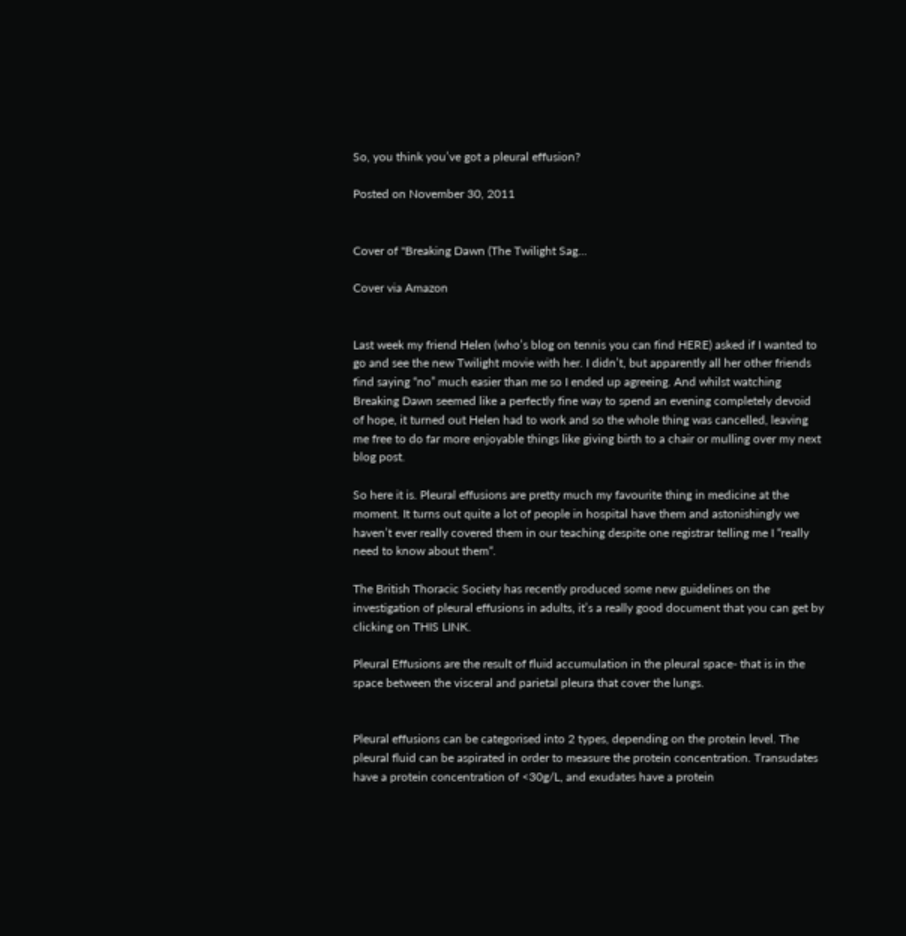So, you think you’ve got a pleural effusion?

Posted on November 30, 2011


Cover of "Breaking Dawn (The Twilight Sag...

Cover via Amazon


Last week my friend Helen (who’s blog on tennis you can find HERE) asked if I wanted to go and see the new Twilight movie with her. I didn’t, but apparently all her other friends find saying “no” much easier than me so I ended up agreeing. And whilst watching Breaking Dawn seemed like a perfectly fine way to spend an evening completely devoid of hope, it turned out Helen had to work and so the whole thing was cancelled, leaving me free to do far more enjoyable things like giving birth to a chair or mulling over my next blog post.

So here it is. Pleural effusions are pretty much my favourite thing in medicine at the moment. It turns out quite a lot of people in hospital have them and astonishingly we haven’t ever really covered them in our teaching despite one registrar telling me I “really need to know about them“.

The British Thoracic Society has recently produced some new guidelines on the investigation of pleural effusions in adults, it’s a really good document that you can get by clicking on THIS LINK.

Pleural Effusions are the result of fluid accumulation in the pleural space- that is in the space between the visceral and parietal pleura that cover the lungs.


Pleural effusions can be categorised into 2 types, depending on the protein level. The pleural fluid can be aspirated in order to measure the protein concentration. Transudates have a protein concentration of <30g/L, and exudates have a protein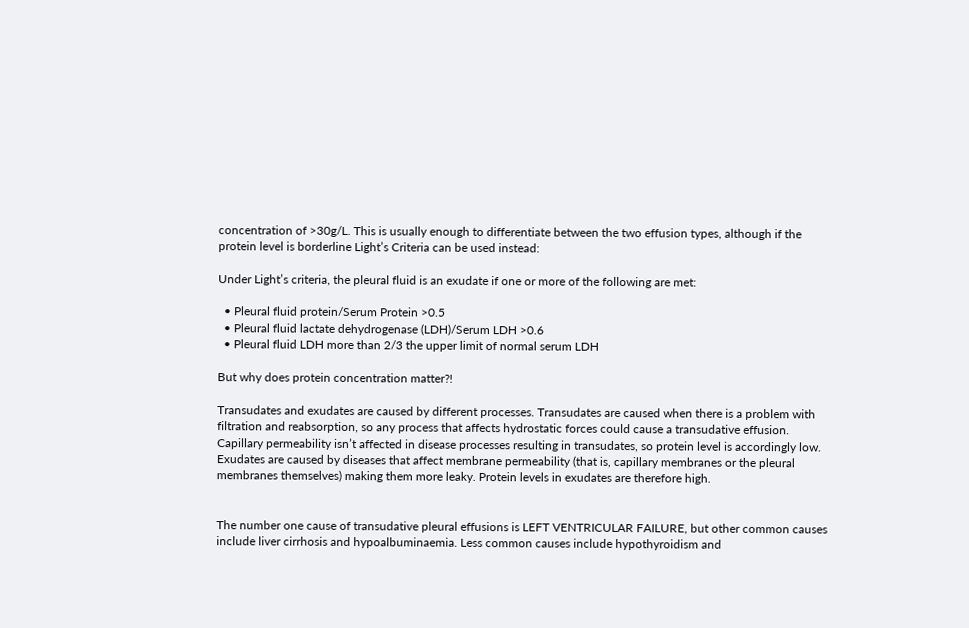concentration of >30g/L. This is usually enough to differentiate between the two effusion types, although if the protein level is borderline Light’s Criteria can be used instead:

Under Light’s criteria, the pleural fluid is an exudate if one or more of the following are met:

  • Pleural fluid protein/Serum Protein >0.5
  • Pleural fluid lactate dehydrogenase (LDH)/Serum LDH >0.6
  • Pleural fluid LDH more than 2/3 the upper limit of normal serum LDH

But why does protein concentration matter?!

Transudates and exudates are caused by different processes. Transudates are caused when there is a problem with filtration and reabsorption, so any process that affects hydrostatic forces could cause a transudative effusion. Capillary permeability isn’t affected in disease processes resulting in transudates, so protein level is accordingly low. Exudates are caused by diseases that affect membrane permeability (that is, capillary membranes or the pleural membranes themselves) making them more leaky. Protein levels in exudates are therefore high.


The number one cause of transudative pleural effusions is LEFT VENTRICULAR FAILURE, but other common causes include liver cirrhosis and hypoalbuminaemia. Less common causes include hypothyroidism and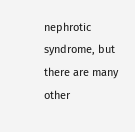nephrotic syndrome, but there are many other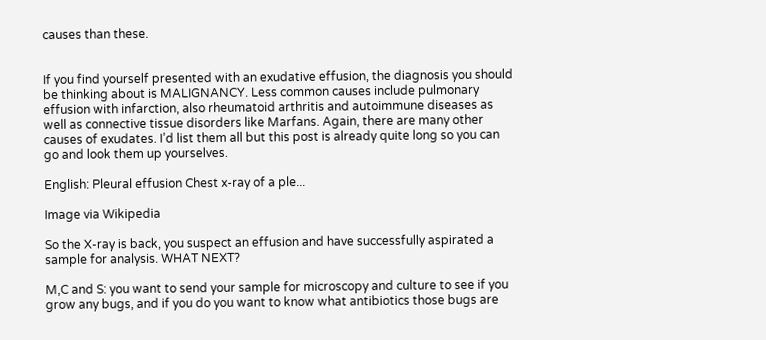causes than these.


If you find yourself presented with an exudative effusion, the diagnosis you should be thinking about is MALIGNANCY. Less common causes include pulmonary effusion with infarction, also rheumatoid arthritis and autoimmune diseases as well as connective tissue disorders like Marfans. Again, there are many other causes of exudates. I’d list them all but this post is already quite long so you can go and look them up yourselves.

English: Pleural effusion Chest x-ray of a ple...

Image via Wikipedia

So the X-ray is back, you suspect an effusion and have successfully aspirated a sample for analysis. WHAT NEXT?

M,C and S: you want to send your sample for microscopy and culture to see if you grow any bugs, and if you do you want to know what antibiotics those bugs are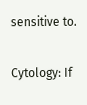sensitive to.

Cytology: If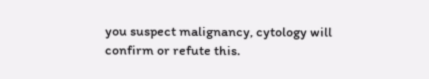you suspect malignancy, cytology will confirm or refute this.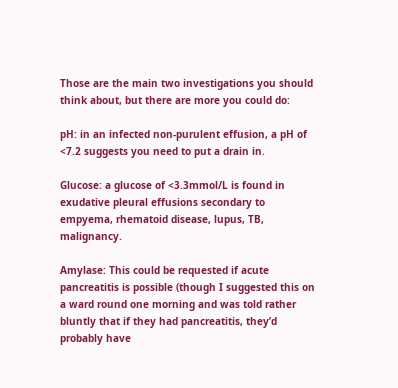Those are the main two investigations you should think about, but there are more you could do:

pH: in an infected non-purulent effusion, a pH of <7.2 suggests you need to put a drain in.

Glucose: a glucose of <3.3mmol/L is found in exudative pleural effusions secondary to empyema, rhematoid disease, lupus, TB, malignancy.

Amylase: This could be requested if acute pancreatitis is possible (though I suggested this on a ward round one morning and was told rather bluntly that if they had pancreatitis, they’d probably have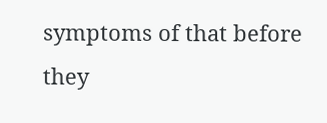symptoms of that before they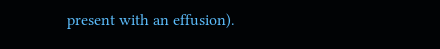present with an effusion).